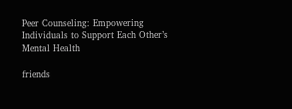Peer Counseling: Empowering Individuals to Support Each Other’s Mental Health

friends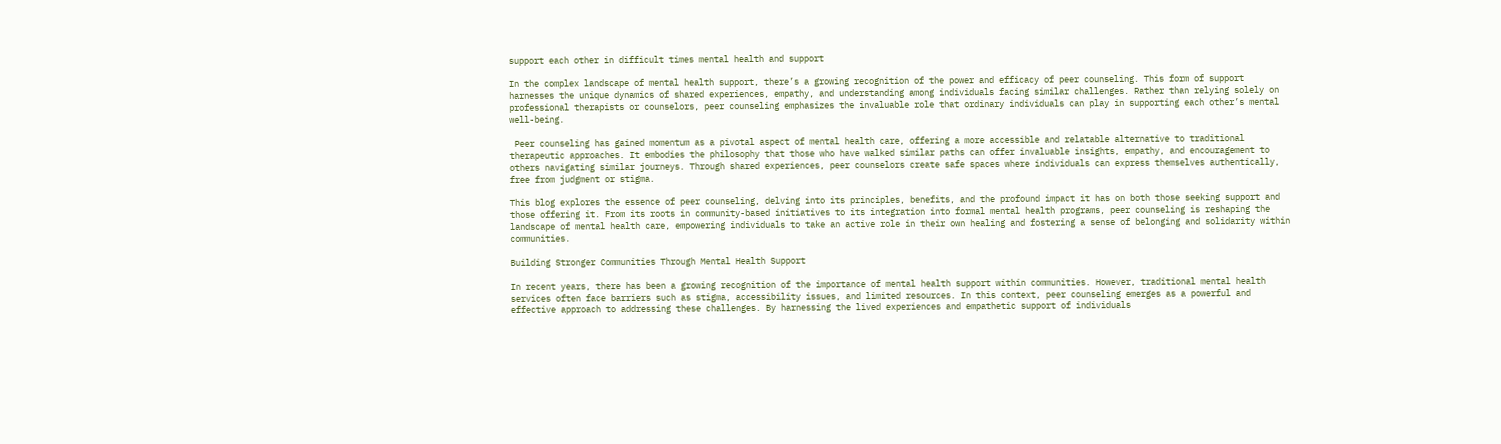support each other in difficult times mental health and support

In the complex landscape of mental health support, there’s a growing recognition of the power and efficacy of peer counseling. This form of support harnesses the unique dynamics of shared experiences, empathy, and understanding among individuals facing similar challenges. Rather than relying solely on professional therapists or counselors, peer counseling emphasizes the invaluable role that ordinary individuals can play in supporting each other’s mental well-being.

 Peer counseling has gained momentum as a pivotal aspect of mental health care, offering a more accessible and relatable alternative to traditional therapeutic approaches. It embodies the philosophy that those who have walked similar paths can offer invaluable insights, empathy, and encouragement to others navigating similar journeys. Through shared experiences, peer counselors create safe spaces where individuals can express themselves authentically, free from judgment or stigma.

This blog explores the essence of peer counseling, delving into its principles, benefits, and the profound impact it has on both those seeking support and those offering it. From its roots in community-based initiatives to its integration into formal mental health programs, peer counseling is reshaping the landscape of mental health care, empowering individuals to take an active role in their own healing and fostering a sense of belonging and solidarity within communities.

Building Stronger Communities Through Mental Health Support

In recent years, there has been a growing recognition of the importance of mental health support within communities. However, traditional mental health services often face barriers such as stigma, accessibility issues, and limited resources. In this context, peer counseling emerges as a powerful and effective approach to addressing these challenges. By harnessing the lived experiences and empathetic support of individuals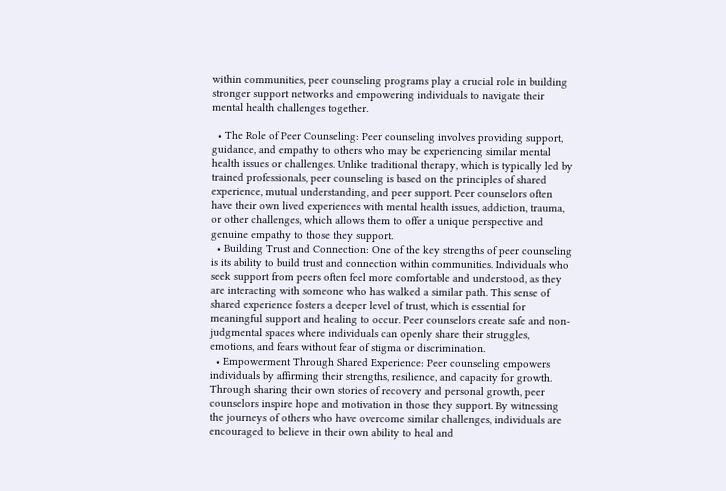within communities, peer counseling programs play a crucial role in building stronger support networks and empowering individuals to navigate their mental health challenges together.

  • The Role of Peer Counseling: Peer counseling involves providing support, guidance, and empathy to others who may be experiencing similar mental health issues or challenges. Unlike traditional therapy, which is typically led by trained professionals, peer counseling is based on the principles of shared experience, mutual understanding, and peer support. Peer counselors often have their own lived experiences with mental health issues, addiction, trauma, or other challenges, which allows them to offer a unique perspective and genuine empathy to those they support.
  • Building Trust and Connection: One of the key strengths of peer counseling is its ability to build trust and connection within communities. Individuals who seek support from peers often feel more comfortable and understood, as they are interacting with someone who has walked a similar path. This sense of shared experience fosters a deeper level of trust, which is essential for meaningful support and healing to occur. Peer counselors create safe and non-judgmental spaces where individuals can openly share their struggles, emotions, and fears without fear of stigma or discrimination.
  • Empowerment Through Shared Experience: Peer counseling empowers individuals by affirming their strengths, resilience, and capacity for growth. Through sharing their own stories of recovery and personal growth, peer counselors inspire hope and motivation in those they support. By witnessing the journeys of others who have overcome similar challenges, individuals are encouraged to believe in their own ability to heal and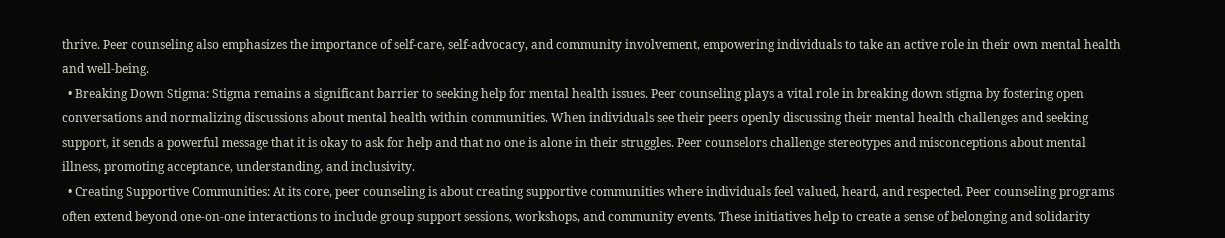thrive. Peer counseling also emphasizes the importance of self-care, self-advocacy, and community involvement, empowering individuals to take an active role in their own mental health and well-being.
  • Breaking Down Stigma: Stigma remains a significant barrier to seeking help for mental health issues. Peer counseling plays a vital role in breaking down stigma by fostering open conversations and normalizing discussions about mental health within communities. When individuals see their peers openly discussing their mental health challenges and seeking support, it sends a powerful message that it is okay to ask for help and that no one is alone in their struggles. Peer counselors challenge stereotypes and misconceptions about mental illness, promoting acceptance, understanding, and inclusivity.
  • Creating Supportive Communities: At its core, peer counseling is about creating supportive communities where individuals feel valued, heard, and respected. Peer counseling programs often extend beyond one-on-one interactions to include group support sessions, workshops, and community events. These initiatives help to create a sense of belonging and solidarity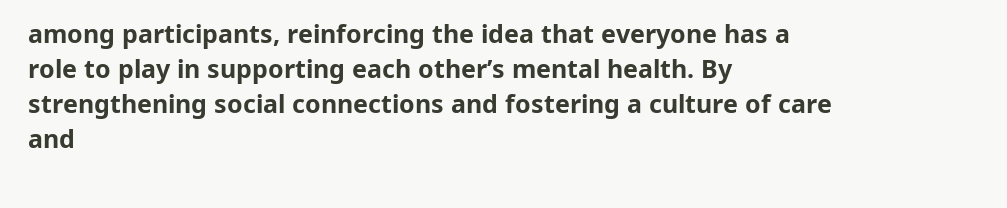among participants, reinforcing the idea that everyone has a role to play in supporting each other’s mental health. By strengthening social connections and fostering a culture of care and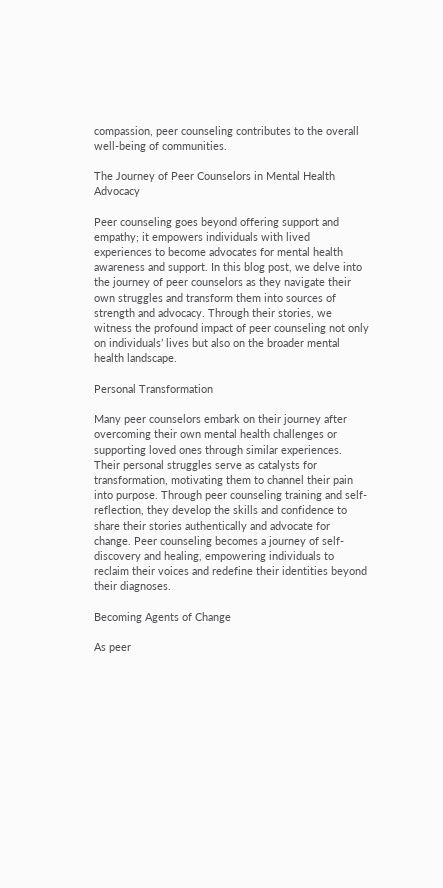compassion, peer counseling contributes to the overall well-being of communities.

The Journey of Peer Counselors in Mental Health Advocacy

Peer counseling goes beyond offering support and empathy; it empowers individuals with lived experiences to become advocates for mental health awareness and support. In this blog post, we delve into the journey of peer counselors as they navigate their own struggles and transform them into sources of strength and advocacy. Through their stories, we witness the profound impact of peer counseling not only on individuals’ lives but also on the broader mental health landscape.

Personal Transformation

Many peer counselors embark on their journey after overcoming their own mental health challenges or supporting loved ones through similar experiences. Their personal struggles serve as catalysts for transformation, motivating them to channel their pain into purpose. Through peer counseling training and self-reflection, they develop the skills and confidence to share their stories authentically and advocate for change. Peer counseling becomes a journey of self-discovery and healing, empowering individuals to reclaim their voices and redefine their identities beyond their diagnoses.

Becoming Agents of Change

As peer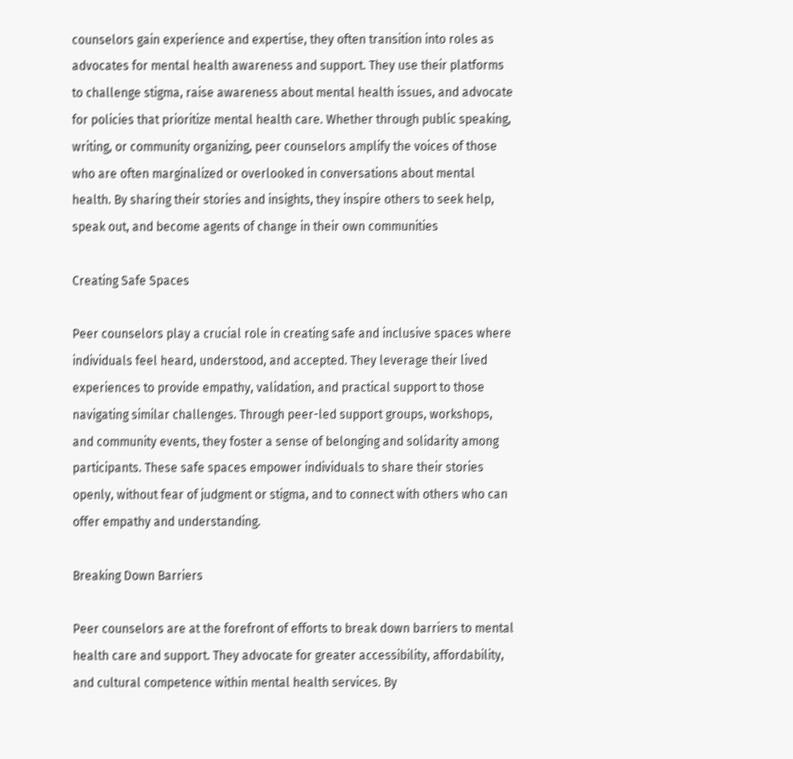counselors gain experience and expertise, they often transition into roles as advocates for mental health awareness and support. They use their platforms to challenge stigma, raise awareness about mental health issues, and advocate for policies that prioritize mental health care. Whether through public speaking, writing, or community organizing, peer counselors amplify the voices of those who are often marginalized or overlooked in conversations about mental health. By sharing their stories and insights, they inspire others to seek help, speak out, and become agents of change in their own communities

Creating Safe Spaces

Peer counselors play a crucial role in creating safe and inclusive spaces where individuals feel heard, understood, and accepted. They leverage their lived experiences to provide empathy, validation, and practical support to those navigating similar challenges. Through peer-led support groups, workshops, and community events, they foster a sense of belonging and solidarity among participants. These safe spaces empower individuals to share their stories openly, without fear of judgment or stigma, and to connect with others who can offer empathy and understanding.

Breaking Down Barriers

Peer counselors are at the forefront of efforts to break down barriers to mental health care and support. They advocate for greater accessibility, affordability, and cultural competence within mental health services. By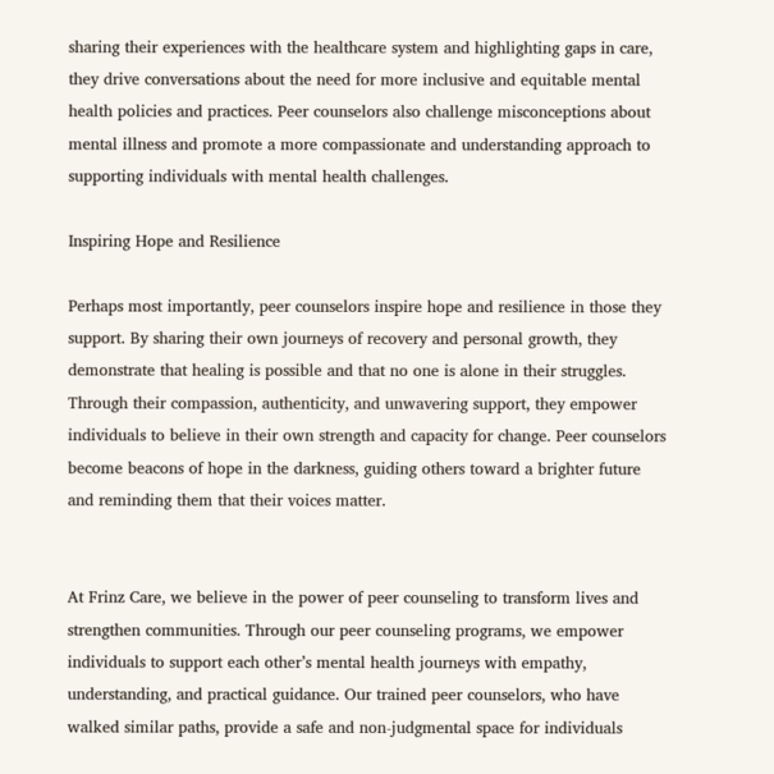sharing their experiences with the healthcare system and highlighting gaps in care, they drive conversations about the need for more inclusive and equitable mental health policies and practices. Peer counselors also challenge misconceptions about mental illness and promote a more compassionate and understanding approach to supporting individuals with mental health challenges.

Inspiring Hope and Resilience

Perhaps most importantly, peer counselors inspire hope and resilience in those they support. By sharing their own journeys of recovery and personal growth, they demonstrate that healing is possible and that no one is alone in their struggles. Through their compassion, authenticity, and unwavering support, they empower individuals to believe in their own strength and capacity for change. Peer counselors become beacons of hope in the darkness, guiding others toward a brighter future and reminding them that their voices matter.


At Frinz Care, we believe in the power of peer counseling to transform lives and strengthen communities. Through our peer counseling programs, we empower individuals to support each other’s mental health journeys with empathy, understanding, and practical guidance. Our trained peer counselors, who have walked similar paths, provide a safe and non-judgmental space for individuals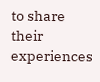to share their experiences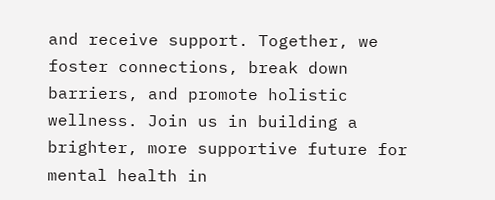and receive support. Together, we foster connections, break down barriers, and promote holistic wellness. Join us in building a brighter, more supportive future for mental health in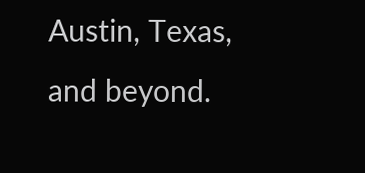Austin, Texas, and beyond.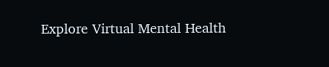Explore Virtual Mental Health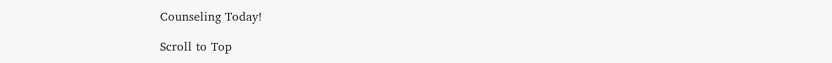Counseling Today!

Scroll to Top